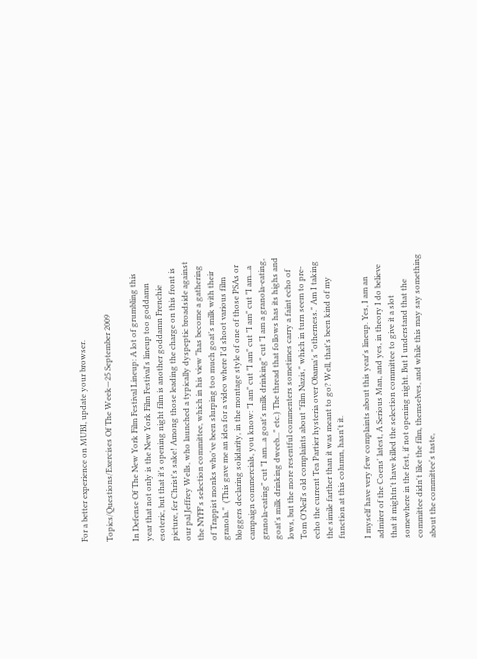For a better experience on MUBI, update your browser.

Topics/Questions/Exercises Of The Week—25 September 2009

In Defense Of The New York Film Festival Lineup: A lot of grumbling this year that not only is the New York Film Festival's lineup too goddamn esoteric, but that it's opening night film is another goddamn Frenchie picture, fer Christ's sake! Among those leading the charge on this front is our pal Jeffrey Wells, who launched a typically dyspeptic broadside against the NYFF's selection committee, which in his view "has become a gathering of Trappist monks who've been slurping too much goat's milk with their granola."  (This gave me an idea for a video where I'd shoot various film bloggers declaring solidarity, in the montage style of one of those PSAs or campaign commercials, you know: "I am" cut "I am" cut "I am" cut "I am...a granola-eating" cut "I am...a goat's milk drinking" cut "I am a granola-eating, goat's milk drinking dweeb..." etc.) The thread that follows has its highs and lows, but the more resentful commenters sometimes carry a faint echo of Tom O'Neil's old complaints about "film Nazis," which in turn seem to pre-echo the current Tea Partier hysteria over Obama's "otherness." Am I taking the simile farther than it was meant to go? Well, that's been kind of my function at this column, hasn't it.

I myself have very few complaints about this year's lineup. Yes, I am an admirer of the Coens' latest, A Serious Man, and yes, in theory I do believe that it mightn't have killed the selection committee to give it a slot somewhere in the fest, if not opening night. But I understand that the committee didn't like the film, themselves, and while this may say something about the committee's taste,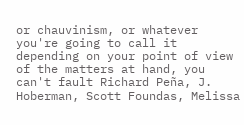or chauvinism, or whatever you're going to call it depending on your point of view of the matters at hand, you can't fault Richard Peña, J. Hoberman, Scott Foundas, Melissa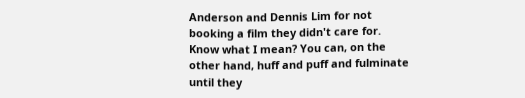Anderson and Dennis Lim for not booking a film they didn't care for. Know what I mean? You can, on the other hand, huff and puff and fulminate until they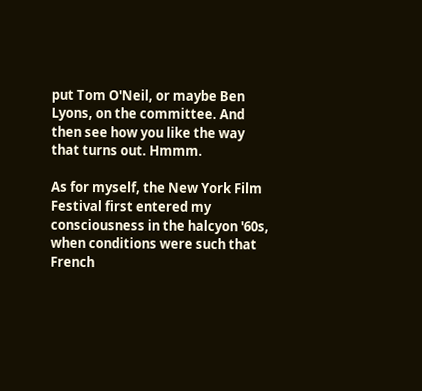put Tom O'Neil, or maybe Ben Lyons, on the committee. And then see how you like the way that turns out. Hmmm.

As for myself, the New York Film Festival first entered my consciousness in the halcyon '60s, when conditions were such that French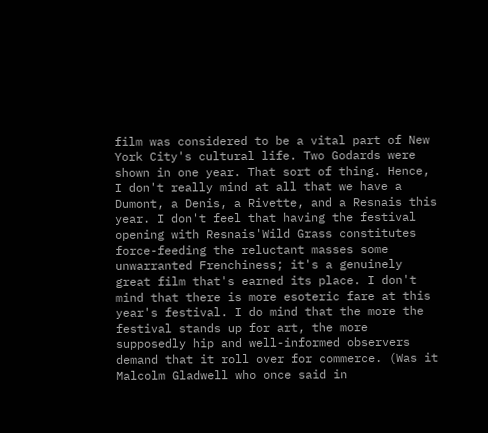film was considered to be a vital part of New York City's cultural life. Two Godards were shown in one year. That sort of thing. Hence, I don't really mind at all that we have a Dumont, a Denis, a Rivette, and a Resnais this year. I don't feel that having the festival opening with Resnais'Wild Grass constitutes force-feeding the reluctant masses some unwarranted Frenchiness; it's a genuinely great film that's earned its place. I don't mind that there is more esoteric fare at this year's festival. I do mind that the more the festival stands up for art, the more supposedly hip and well-informed observers demand that it roll over for commerce. (Was it Malcolm Gladwell who once said in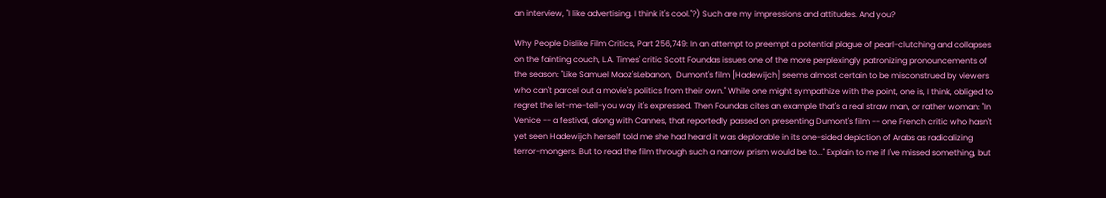an interview, "I like advertising. I think it's cool."?) Such are my impressions and attitudes. And you?

Why People Dislike Film Critics, Part 256,749: In an attempt to preempt a potential plague of pearl-clutching and collapses on the fainting couch, L.A. Times' critic Scott Foundas issues one of the more perplexingly patronizing pronouncements of the season: "Like Samuel Maoz'sLebanon,  Dumont's film [Hadewijch] seems almost certain to be misconstrued by viewers who can't parcel out a movie's politics from their own." While one might sympathize with the point, one is, I think, obliged to regret the let-me-tell-you way it's expressed. Then Foundas cites an example that's a real straw man, or rather woman: "In Venice -- a festival, along with Cannes, that reportedly passed on presenting Dumont's film -- one French critic who hasn't yet seen Hadewijch herself told me she had heard it was deplorable in its one-sided depiction of Arabs as radicalizing terror-mongers. But to read the film through such a narrow prism would be to..." Explain to me if I've missed something, but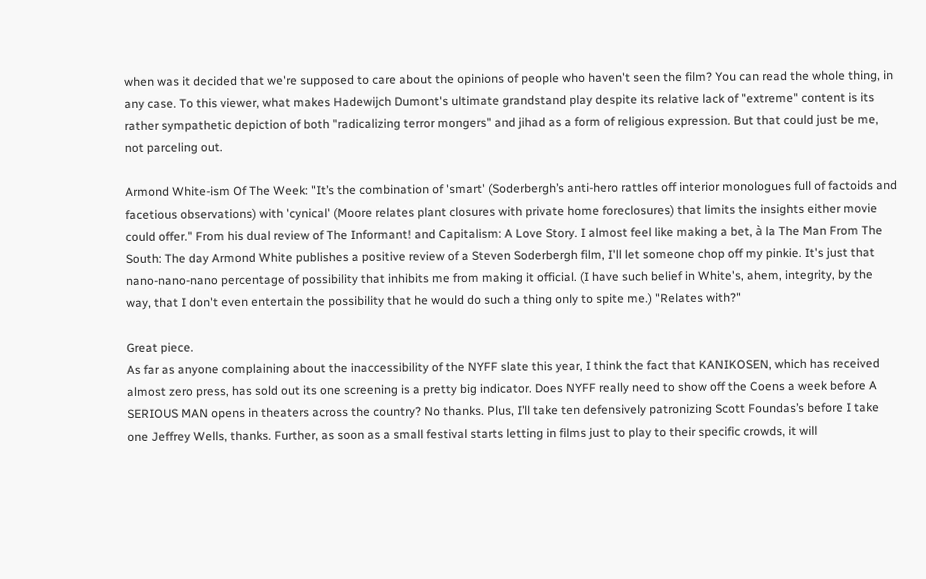when was it decided that we're supposed to care about the opinions of people who haven't seen the film? You can read the whole thing, in any case. To this viewer, what makes Hadewijch Dumont's ultimate grandstand play despite its relative lack of "extreme" content is its rather sympathetic depiction of both "radicalizing terror mongers" and jihad as a form of religious expression. But that could just be me, not parceling out.

Armond White-ism Of The Week: "It’s the combination of 'smart' (Soderbergh’s anti-hero rattles off interior monologues full of factoids and facetious observations) with 'cynical' (Moore relates plant closures with private home foreclosures) that limits the insights either movie could offer." From his dual review of The Informant! and Capitalism: A Love Story. I almost feel like making a bet, à la The Man From The South: The day Armond White publishes a positive review of a Steven Soderbergh film, I'll let someone chop off my pinkie. It's just that nano-nano-nano percentage of possibility that inhibits me from making it official. (I have such belief in White's, ahem, integrity, by the way, that I don't even entertain the possibility that he would do such a thing only to spite me.) "Relates with?"

Great piece.
As far as anyone complaining about the inaccessibility of the NYFF slate this year, I think the fact that KANIKOSEN, which has received almost zero press, has sold out its one screening is a pretty big indicator. Does NYFF really need to show off the Coens a week before A SERIOUS MAN opens in theaters across the country? No thanks. Plus, I’ll take ten defensively patronizing Scott Foundas’s before I take one Jeffrey Wells, thanks. Further, as soon as a small festival starts letting in films just to play to their specific crowds, it will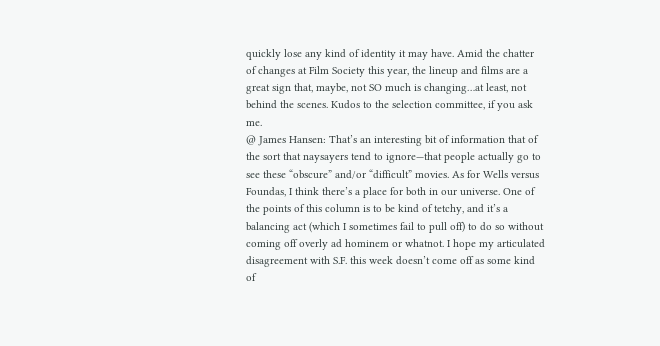quickly lose any kind of identity it may have. Amid the chatter of changes at Film Society this year, the lineup and films are a great sign that, maybe, not SO much is changing…at least, not behind the scenes. Kudos to the selection committee, if you ask me.
@ James Hansen: That’s an interesting bit of information that of the sort that naysayers tend to ignore—that people actually go to see these “obscure” and/or “difficult” movies. As for Wells versus Foundas, I think there’s a place for both in our universe. One of the points of this column is to be kind of tetchy, and it’s a balancing act (which I sometimes fail to pull off) to do so without coming off overly ad hominem or whatnot. I hope my articulated disagreement with S.F. this week doesn’t come off as some kind of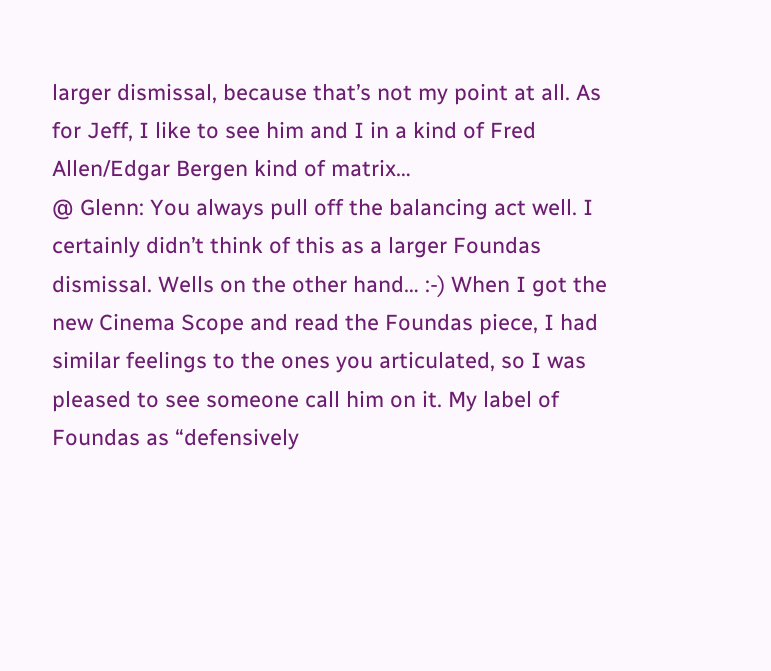larger dismissal, because that’s not my point at all. As for Jeff, I like to see him and I in a kind of Fred Allen/Edgar Bergen kind of matrix…
@ Glenn: You always pull off the balancing act well. I certainly didn’t think of this as a larger Foundas dismissal. Wells on the other hand… :-) When I got the new Cinema Scope and read the Foundas piece, I had similar feelings to the ones you articulated, so I was pleased to see someone call him on it. My label of Foundas as “defensively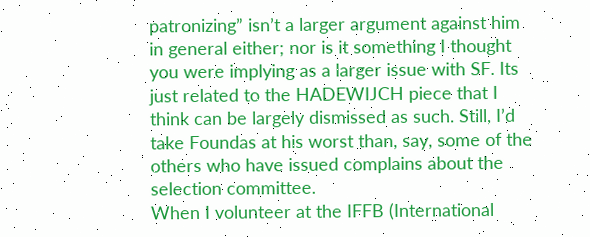patronizing” isn’t a larger argument against him in general either; nor is it something I thought you were implying as a larger issue with SF. Its just related to the HADEWIJCH piece that I think can be largely dismissed as such. Still, I’d take Foundas at his worst than, say, some of the others who have issued complains about the selection committee.
When I volunteer at the IFFB (International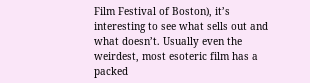Film Festival of Boston), it’s interesting to see what sells out and what doesn’t. Usually even the weirdest, most esoteric film has a packed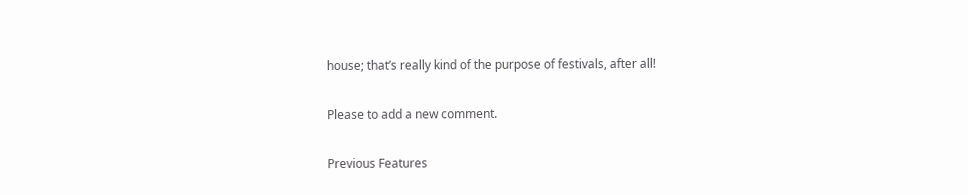house; that’s really kind of the purpose of festivals, after all!

Please to add a new comment.

Previous Features